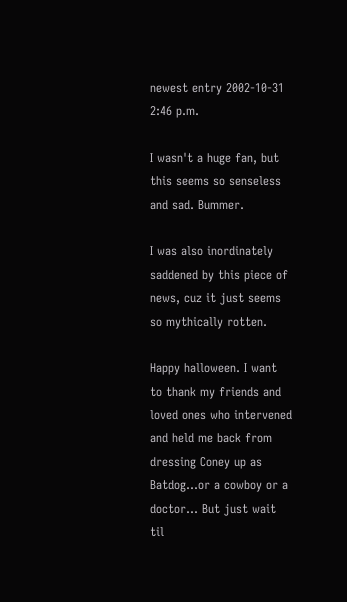newest entry 2002-10-31 2:46 p.m.

I wasn't a huge fan, but this seems so senseless and sad. Bummer.

I was also inordinately saddened by this piece of news, cuz it just seems so mythically rotten.

Happy halloween. I want to thank my friends and loved ones who intervened and held me back from dressing Coney up as Batdog...or a cowboy or a doctor... But just wait til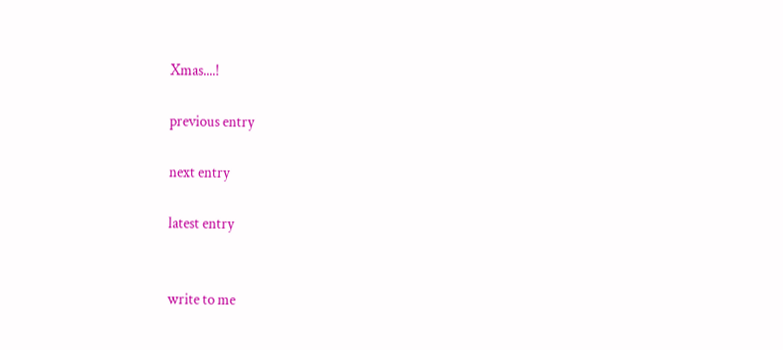Xmas....!

previous entry

next entry

latest entry


write to me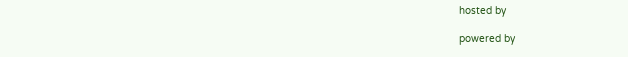hosted by

powered by